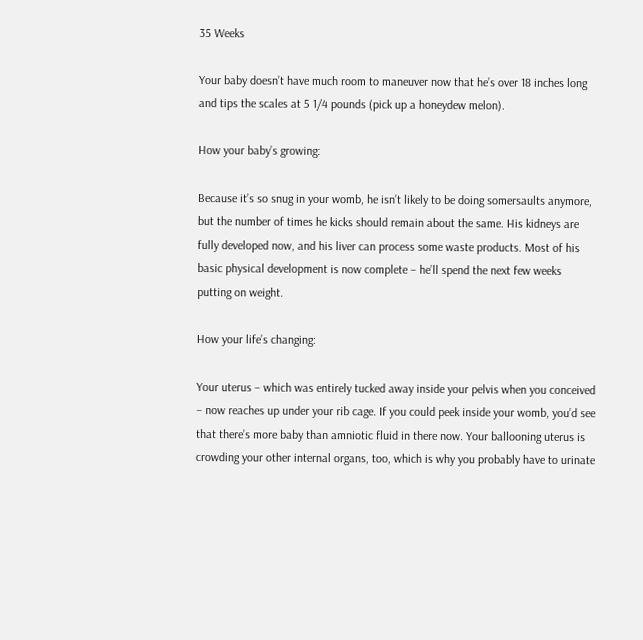35 Weeks

Your baby doesn’t have much room to maneuver now that he’s over 18 inches long and tips the scales at 5 1/4 pounds (pick up a honeydew melon).

How your baby’s growing:

Because it’s so snug in your womb, he isn’t likely to be doing somersaults anymore, but the number of times he kicks should remain about the same. His kidneys are fully developed now, and his liver can process some waste products. Most of his basic physical development is now complete – he’ll spend the next few weeks putting on weight.

How your life’s changing:

Your uterus – which was entirely tucked away inside your pelvis when you conceived – now reaches up under your rib cage. If you could peek inside your womb, you’d see that there’s more baby than amniotic fluid in there now. Your ballooning uterus is crowding your other internal organs, too, which is why you probably have to urinate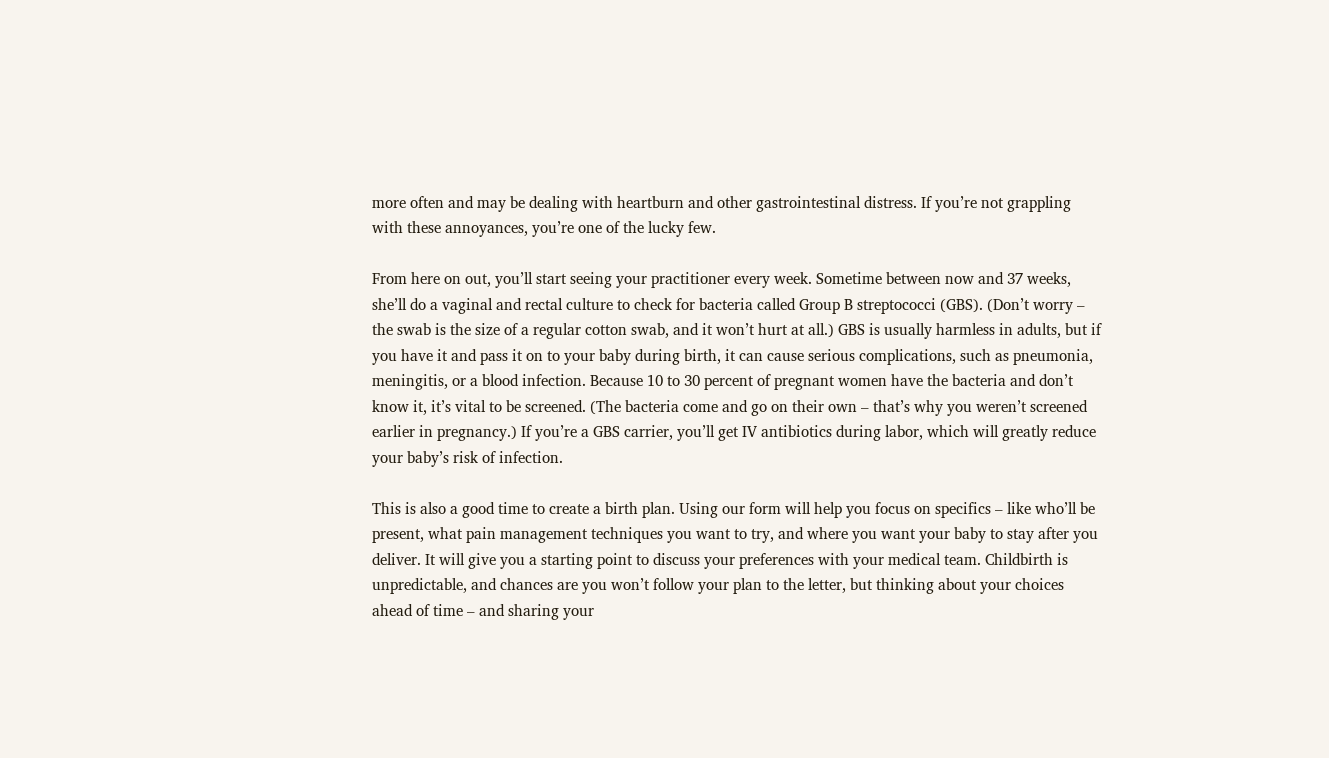more often and may be dealing with heartburn and other gastrointestinal distress. If you’re not grappling with these annoyances, you’re one of the lucky few.

From here on out, you’ll start seeing your practitioner every week. Sometime between now and 37 weeks, she’ll do a vaginal and rectal culture to check for bacteria called Group B streptococci (GBS). (Don’t worry – the swab is the size of a regular cotton swab, and it won’t hurt at all.) GBS is usually harmless in adults, but if you have it and pass it on to your baby during birth, it can cause serious complications, such as pneumonia, meningitis, or a blood infection. Because 10 to 30 percent of pregnant women have the bacteria and don’t know it, it’s vital to be screened. (The bacteria come and go on their own – that’s why you weren’t screened earlier in pregnancy.) If you’re a GBS carrier, you’ll get IV antibiotics during labor, which will greatly reduce your baby’s risk of infection.

This is also a good time to create a birth plan. Using our form will help you focus on specifics – like who’ll be present, what pain management techniques you want to try, and where you want your baby to stay after you deliver. It will give you a starting point to discuss your preferences with your medical team. Childbirth is unpredictable, and chances are you won’t follow your plan to the letter, but thinking about your choices ahead of time – and sharing your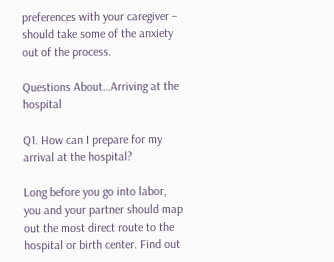preferences with your caregiver – should take some of the anxiety out of the process.

Questions About…Arriving at the hospital

Q1. How can I prepare for my arrival at the hospital?

Long before you go into labor, you and your partner should map out the most direct route to the hospital or birth center. Find out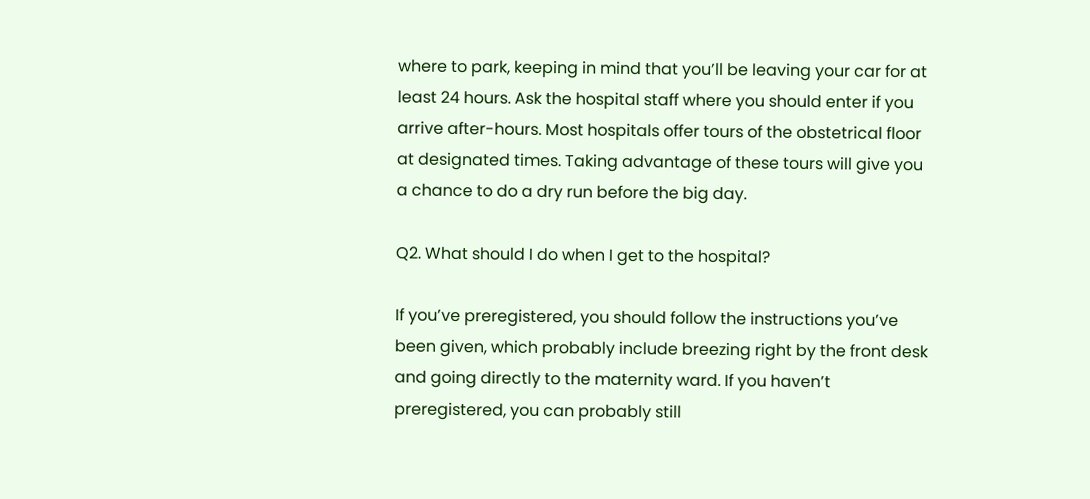where to park, keeping in mind that you’ll be leaving your car for at least 24 hours. Ask the hospital staff where you should enter if you arrive after-hours. Most hospitals offer tours of the obstetrical floor at designated times. Taking advantage of these tours will give you a chance to do a dry run before the big day.

Q2. What should I do when I get to the hospital?

If you’ve preregistered, you should follow the instructions you’ve been given, which probably include breezing right by the front desk and going directly to the maternity ward. If you haven’t preregistered, you can probably still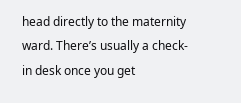head directly to the maternity ward. There’s usually a check-in desk once you get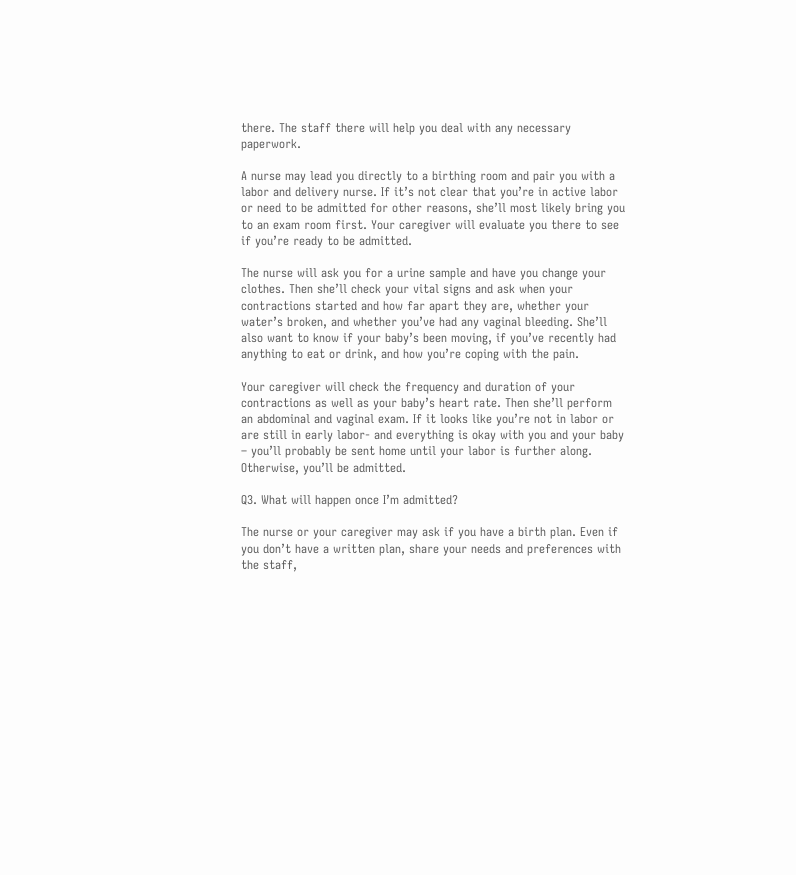there. The staff there will help you deal with any necessary paperwork.

A nurse may lead you directly to a birthing room and pair you with a labor and delivery nurse. If it’s not clear that you’re in active labor or need to be admitted for other reasons, she’ll most likely bring you to an exam room first. Your caregiver will evaluate you there to see if you’re ready to be admitted.

The nurse will ask you for a urine sample and have you change your clothes. Then she’ll check your vital signs and ask when your contractions started and how far apart they are, whether your water’s broken, and whether you’ve had any vaginal bleeding. She’ll also want to know if your baby’s been moving, if you’ve recently had anything to eat or drink, and how you’re coping with the pain.

Your caregiver will check the frequency and duration of your contractions as well as your baby’s heart rate. Then she’ll perform an abdominal and vaginal exam. If it looks like you’re not in labor or are still in early labor- and everything is okay with you and your baby – you’ll probably be sent home until your labor is further along. Otherwise, you’ll be admitted.

Q3. What will happen once I’m admitted?

The nurse or your caregiver may ask if you have a birth plan. Even if you don’t have a written plan, share your needs and preferences with the staff,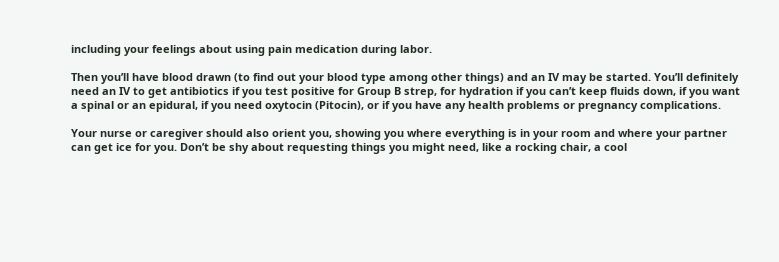including your feelings about using pain medication during labor.

Then you’ll have blood drawn (to find out your blood type among other things) and an IV may be started. You’ll definitely need an IV to get antibiotics if you test positive for Group B strep, for hydration if you can’t keep fluids down, if you want a spinal or an epidural, if you need oxytocin (Pitocin), or if you have any health problems or pregnancy complications.

Your nurse or caregiver should also orient you, showing you where everything is in your room and where your partner can get ice for you. Don’t be shy about requesting things you might need, like a rocking chair, a cool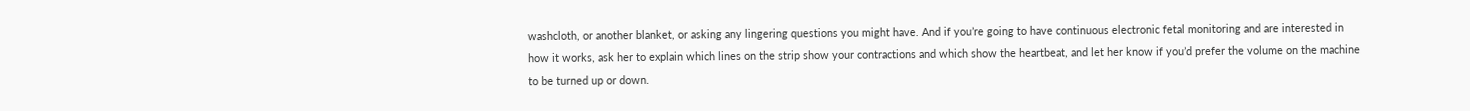washcloth, or another blanket, or asking any lingering questions you might have. And if you’re going to have continuous electronic fetal monitoring and are interested in how it works, ask her to explain which lines on the strip show your contractions and which show the heartbeat, and let her know if you’d prefer the volume on the machine to be turned up or down.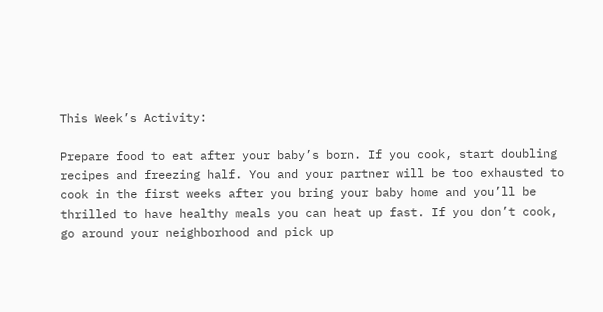This Week’s Activity:

Prepare food to eat after your baby’s born. If you cook, start doubling recipes and freezing half. You and your partner will be too exhausted to cook in the first weeks after you bring your baby home and you’ll be thrilled to have healthy meals you can heat up fast. If you don’t cook, go around your neighborhood and pick up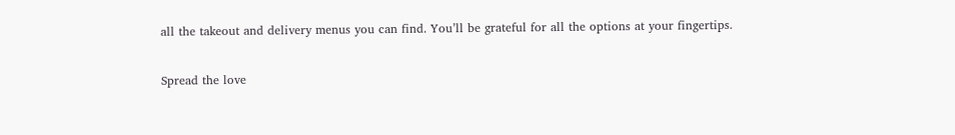all the takeout and delivery menus you can find. You’ll be grateful for all the options at your fingertips.

Spread the love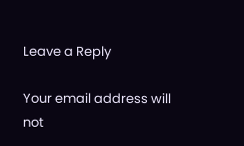Leave a Reply

Your email address will not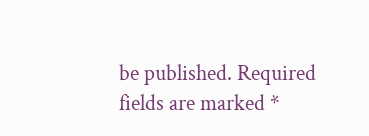be published. Required fields are marked *